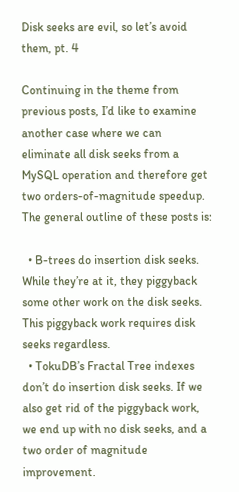Disk seeks are evil, so let’s avoid them, pt. 4

Continuing in the theme from previous posts, I’d like to examine another case where we can eliminate all disk seeks from a MySQL operation and therefore get two orders-of-magnitude speedup. The general outline of these posts is:

  • B-trees do insertion disk seeks. While they’re at it, they piggyback some other work on the disk seeks. This piggyback work requires disk seeks regardless.
  • TokuDB’s Fractal Tree indexes don’t do insertion disk seeks. If we also get rid of the piggyback work, we end up with no disk seeks, and a two order of magnitude improvement.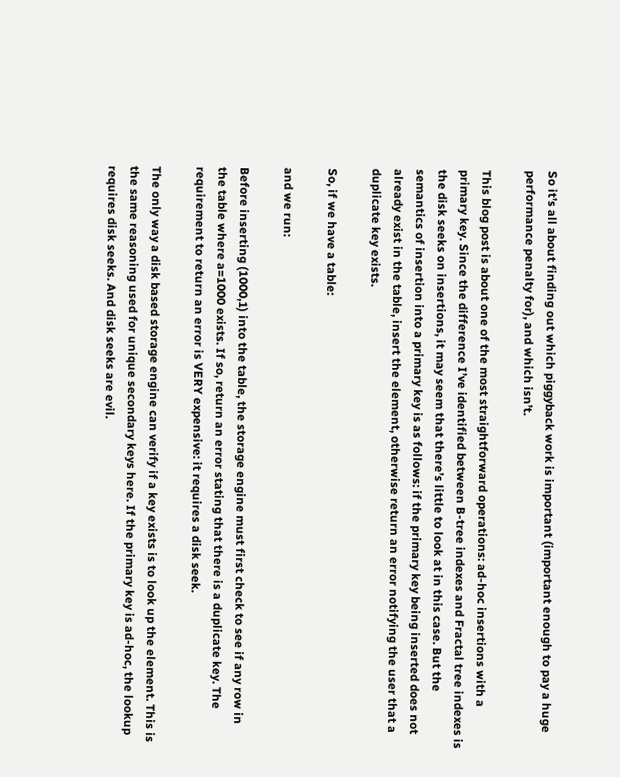So it’s all about finding out which piggyback work is important (important enough to pay a huge performance penalty for), and which isn’t.

This blog post is about one of the most straightforward operations: ad-hoc insertions with a primary key. Since the difference I’ve identified between B-tree indexes and Fractal tree indexes is the disk seeks on insertions, it may seem that there’s little to look at in this case. But the semantics of insertion into a primary key is as follows: if the primary key being inserted does not already exist in the table, insert the element, otherwise return an error notifying the user that a duplicate key exists.

So, if we have a table:

and we run:

Before inserting (1000,1) into the table, the storage engine must first check to see if any row in the table where a=1000 exists. If so, return an error stating that there is a duplicate key. The requirement to return an error is VERY expensive: it requires a disk seek.

The only way a disk based storage engine can verify if a key exists is to look up the element. This is the same reasoning used for unique secondary keys here. If the primary key is ad-hoc, the lookup requires disk seeks. And disk seeks are evil.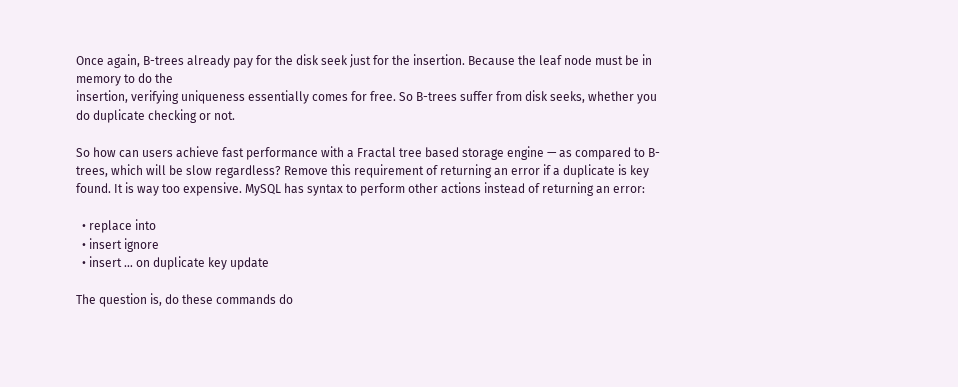Once again, B-trees already pay for the disk seek just for the insertion. Because the leaf node must be in memory to do the
insertion, verifying uniqueness essentially comes for free. So B-trees suffer from disk seeks, whether you do duplicate checking or not.

So how can users achieve fast performance with a Fractal tree based storage engine — as compared to B-trees, which will be slow regardless? Remove this requirement of returning an error if a duplicate is key found. It is way too expensive. MySQL has syntax to perform other actions instead of returning an error:

  • replace into
  • insert ignore
  • insert … on duplicate key update

The question is, do these commands do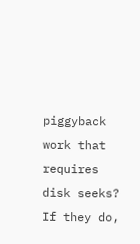piggyback work that requires disk seeks? If they do,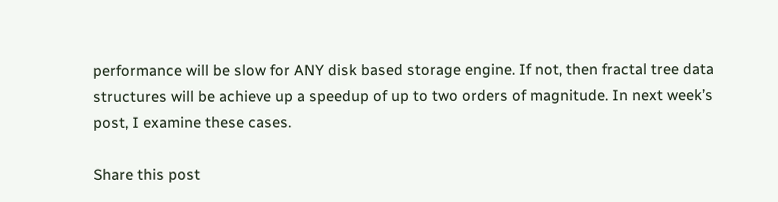performance will be slow for ANY disk based storage engine. If not, then fractal tree data structures will be achieve up a speedup of up to two orders of magnitude. In next week’s post, I examine these cases.

Share this post